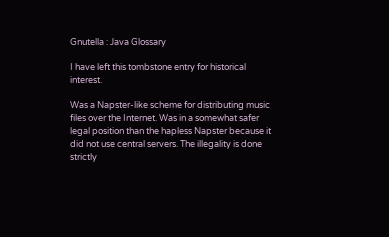Gnutella : Java Glossary

I have left this tombstone entry for historical interest.

Was a Napster-like scheme for distributing music files over the Internet. Was in a somewhat safer legal position than the hapless Napster because it did not use central servers. The illegality is done strictly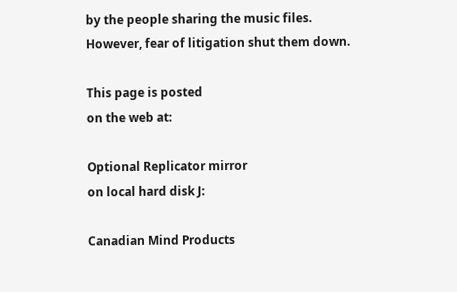by the people sharing the music files. However, fear of litigation shut them down.

This page is posted
on the web at:

Optional Replicator mirror
on local hard disk J:

Canadian Mind Products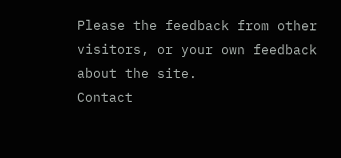Please the feedback from other visitors, or your own feedback about the site.
Contact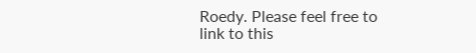Roedy. Please feel free to link to this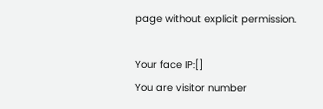page without explicit permission.

Your face IP:[]
You are visitor number